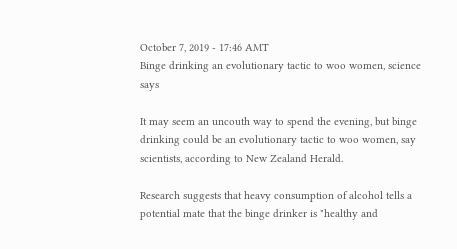October 7, 2019 - 17:46 AMT
Binge drinking an evolutionary tactic to woo women, science says

It may seem an uncouth way to spend the evening, but binge drinking could be an evolutionary tactic to woo women, say scientists, according to New Zealand Herald.

Research suggests that heavy consumption of alcohol tells a potential mate that the binge drinker is "healthy and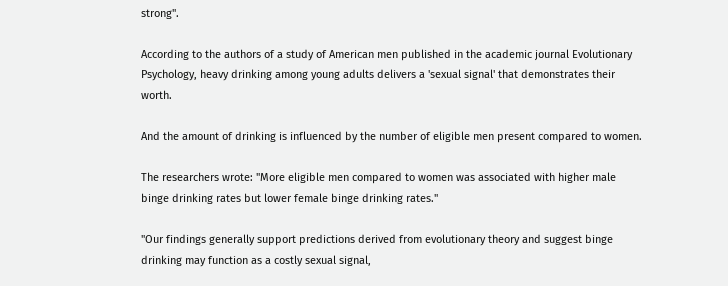strong".

According to the authors of a study of American men published in the academic journal Evolutionary Psychology, heavy drinking among young adults delivers a 'sexual signal' that demonstrates their worth.

And the amount of drinking is influenced by the number of eligible men present compared to women.

The researchers wrote: "More eligible men compared to women was associated with higher male binge drinking rates but lower female binge drinking rates."

"Our findings generally support predictions derived from evolutionary theory and suggest binge drinking may function as a costly sexual signal,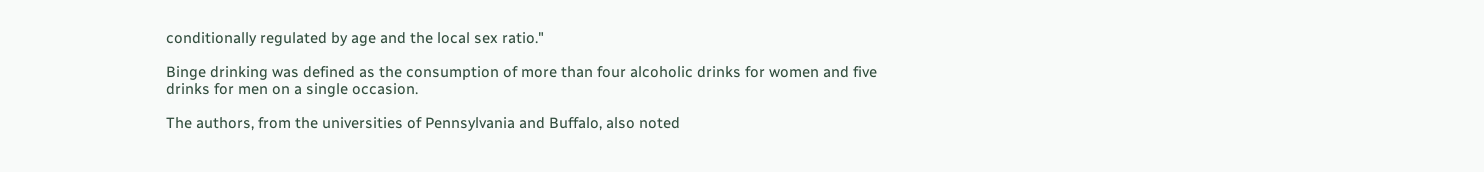conditionally regulated by age and the local sex ratio."

Binge drinking was defined as the consumption of more than four alcoholic drinks for women and five drinks for men on a single occasion.

The authors, from the universities of Pennsylvania and Buffalo, also noted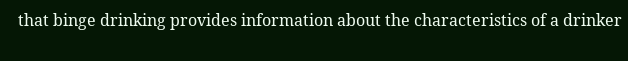that binge drinking provides information about the characteristics of a drinker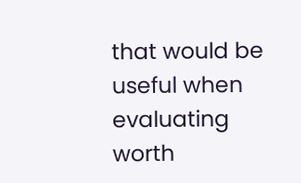that would be useful when evaluating worth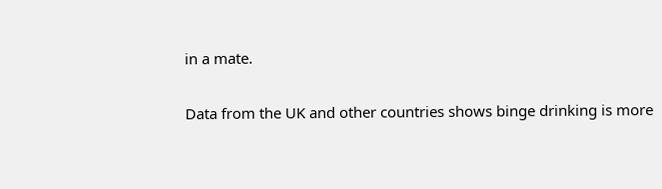in a mate.

Data from the UK and other countries shows binge drinking is more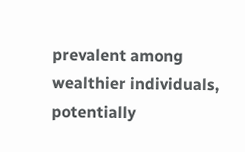prevalent among wealthier individuals, potentially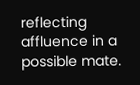reflecting affluence in a possible mate.